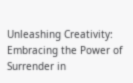Unleashing Creativity: Embracing the Power of Surrender in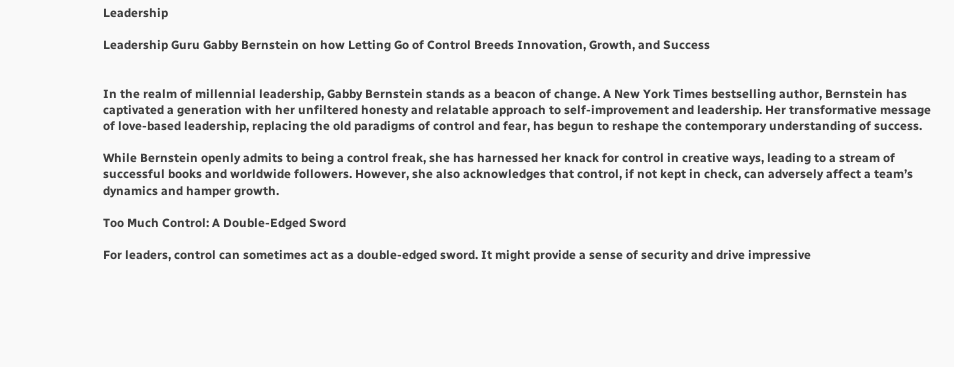Leadership

Leadership Guru Gabby Bernstein on how Letting Go of Control Breeds Innovation, Growth, and Success


In the realm of millennial leadership, Gabby Bernstein stands as a beacon of change. A New York Times bestselling author, Bernstein has captivated a generation with her unfiltered honesty and relatable approach to self-improvement and leadership. Her transformative message of love-based leadership, replacing the old paradigms of control and fear, has begun to reshape the contemporary understanding of success.

While Bernstein openly admits to being a control freak, she has harnessed her knack for control in creative ways, leading to a stream of successful books and worldwide followers. However, she also acknowledges that control, if not kept in check, can adversely affect a team’s dynamics and hamper growth.

Too Much Control: A Double-Edged Sword

For leaders, control can sometimes act as a double-edged sword. It might provide a sense of security and drive impressive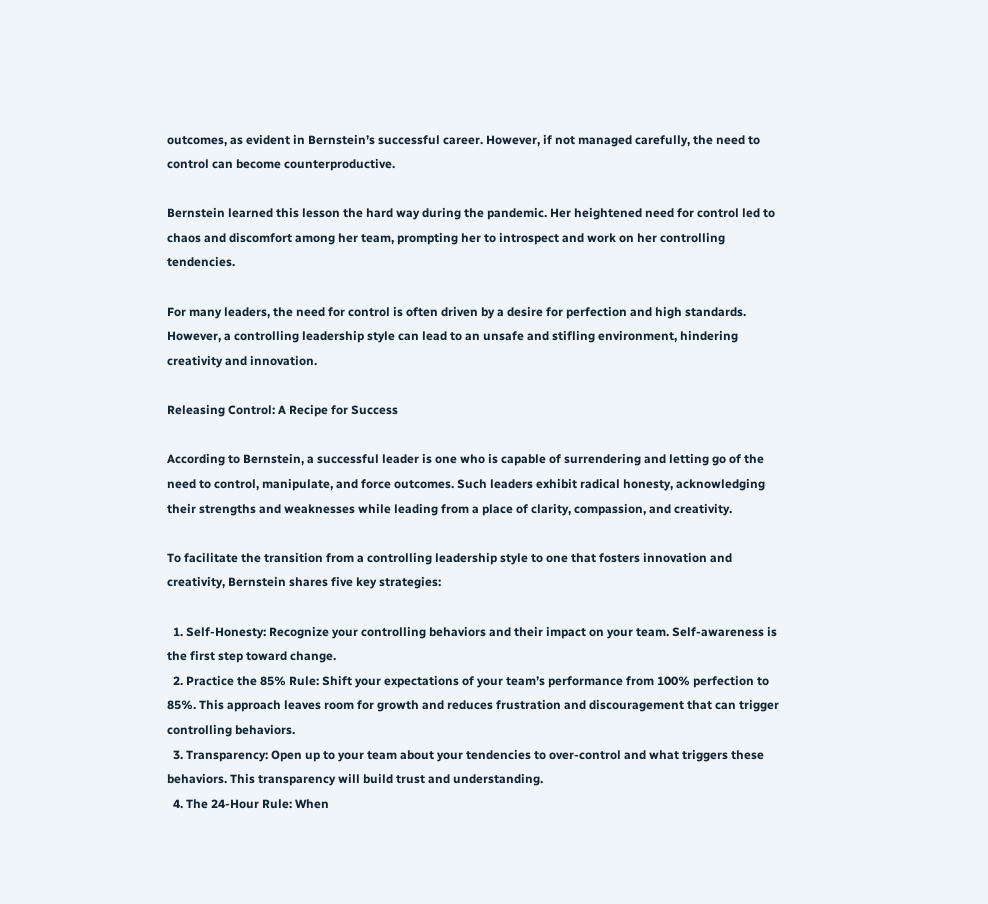outcomes, as evident in Bernstein’s successful career. However, if not managed carefully, the need to control can become counterproductive.

Bernstein learned this lesson the hard way during the pandemic. Her heightened need for control led to chaos and discomfort among her team, prompting her to introspect and work on her controlling tendencies.

For many leaders, the need for control is often driven by a desire for perfection and high standards. However, a controlling leadership style can lead to an unsafe and stifling environment, hindering creativity and innovation.

Releasing Control: A Recipe for Success

According to Bernstein, a successful leader is one who is capable of surrendering and letting go of the need to control, manipulate, and force outcomes. Such leaders exhibit radical honesty, acknowledging their strengths and weaknesses while leading from a place of clarity, compassion, and creativity.

To facilitate the transition from a controlling leadership style to one that fosters innovation and creativity, Bernstein shares five key strategies:

  1. Self-Honesty: Recognize your controlling behaviors and their impact on your team. Self-awareness is the first step toward change.
  2. Practice the 85% Rule: Shift your expectations of your team’s performance from 100% perfection to 85%. This approach leaves room for growth and reduces frustration and discouragement that can trigger controlling behaviors.
  3. Transparency: Open up to your team about your tendencies to over-control and what triggers these behaviors. This transparency will build trust and understanding.
  4. The 24-Hour Rule: When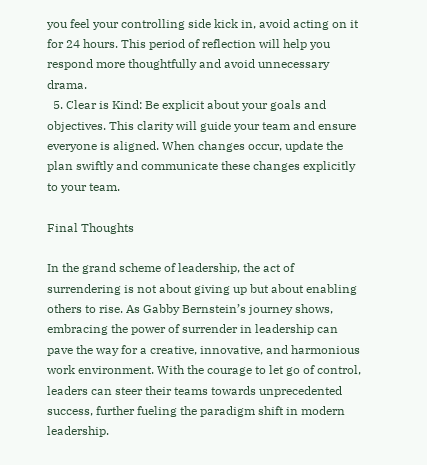you feel your controlling side kick in, avoid acting on it for 24 hours. This period of reflection will help you respond more thoughtfully and avoid unnecessary drama.
  5. Clear is Kind: Be explicit about your goals and objectives. This clarity will guide your team and ensure everyone is aligned. When changes occur, update the plan swiftly and communicate these changes explicitly to your team.

Final Thoughts

In the grand scheme of leadership, the act of surrendering is not about giving up but about enabling others to rise. As Gabby Bernstein’s journey shows, embracing the power of surrender in leadership can pave the way for a creative, innovative, and harmonious work environment. With the courage to let go of control, leaders can steer their teams towards unprecedented success, further fueling the paradigm shift in modern leadership.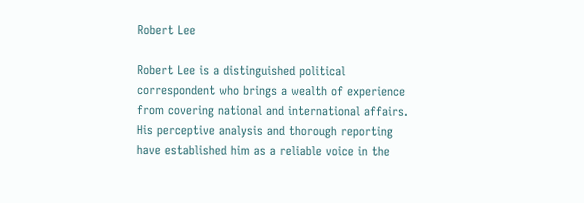Robert Lee

Robert Lee is a distinguished political correspondent who brings a wealth of experience from covering national and international affairs. His perceptive analysis and thorough reporting have established him as a reliable voice in the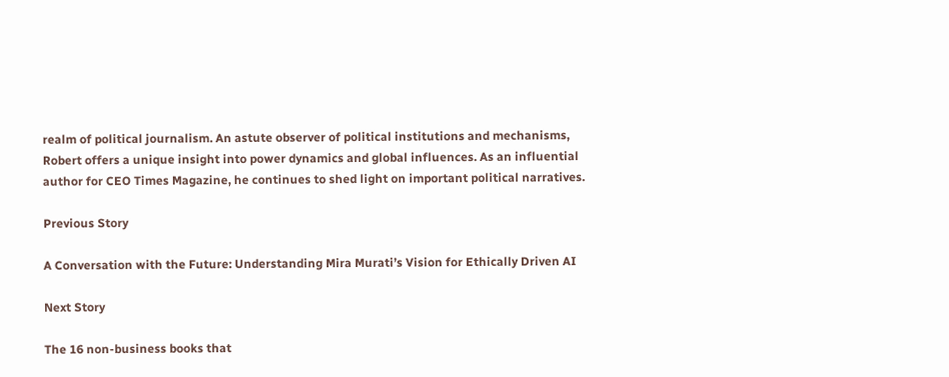realm of political journalism. An astute observer of political institutions and mechanisms, Robert offers a unique insight into power dynamics and global influences. As an influential author for CEO Times Magazine, he continues to shed light on important political narratives.

Previous Story

A Conversation with the Future: Understanding Mira Murati’s Vision for Ethically Driven AI

Next Story

The 16 non-business books that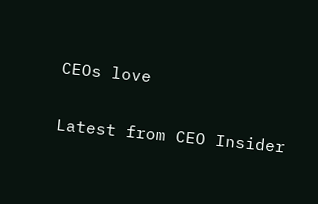CEOs love

Latest from CEO Insider